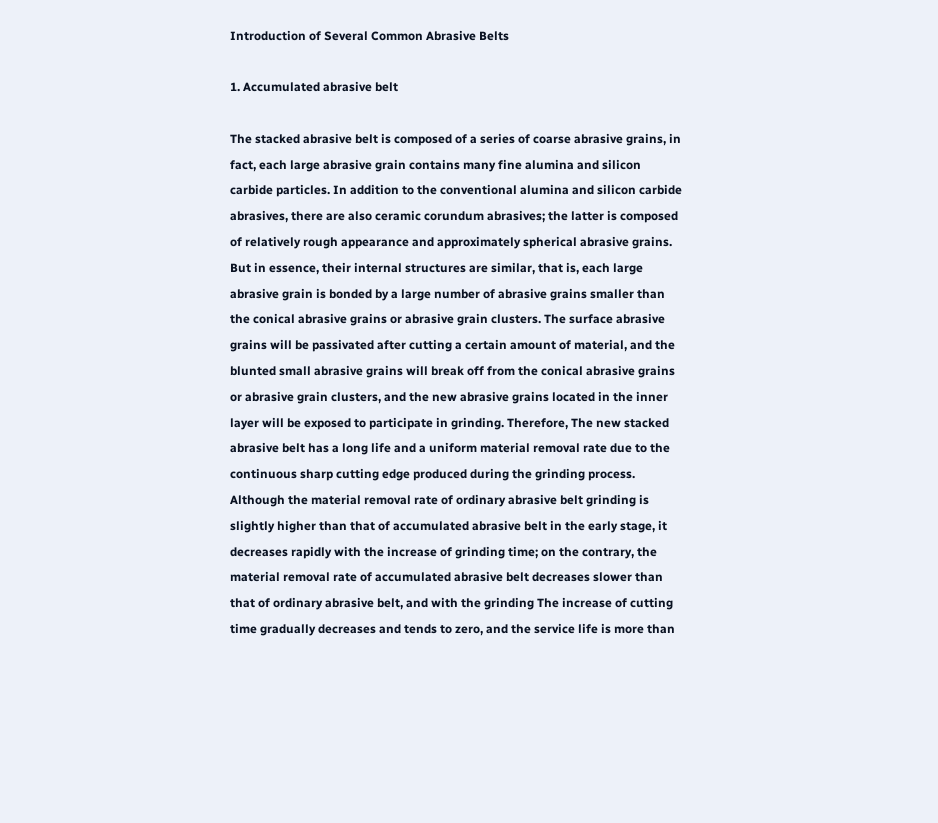Introduction of Several Common Abrasive Belts

1. Accumulated abrasive belt

The stacked abrasive belt is composed of a series of coarse abrasive grains, in fact, each large abrasive grain contains many fine alumina and silicon carbide particles. In addition to the conventional alumina and silicon carbide abrasives, there are also ceramic corundum abrasives; the latter is composed of relatively rough appearance and approximately spherical abrasive grains. But in essence, their internal structures are similar, that is, each large abrasive grain is bonded by a large number of abrasive grains smaller than the conical abrasive grains or abrasive grain clusters. The surface abrasive grains will be passivated after cutting a certain amount of material, and the blunted small abrasive grains will break off from the conical abrasive grains or abrasive grain clusters, and the new abrasive grains located in the inner layer will be exposed to participate in grinding. Therefore, The new stacked abrasive belt has a long life and a uniform material removal rate due to the continuous sharp cutting edge produced during the grinding process. Although the material removal rate of ordinary abrasive belt grinding is slightly higher than that of accumulated abrasive belt in the early stage, it decreases rapidly with the increase of grinding time; on the contrary, the material removal rate of accumulated abrasive belt decreases slower than that of ordinary abrasive belt, and with the grinding The increase of cutting time gradually decreases and tends to zero, and the service life is more than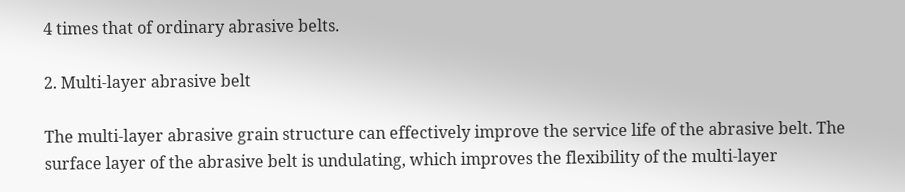4 times that of ordinary abrasive belts.

2. Multi-layer abrasive belt

The multi-layer abrasive grain structure can effectively improve the service life of the abrasive belt. The surface layer of the abrasive belt is undulating, which improves the flexibility of the multi-layer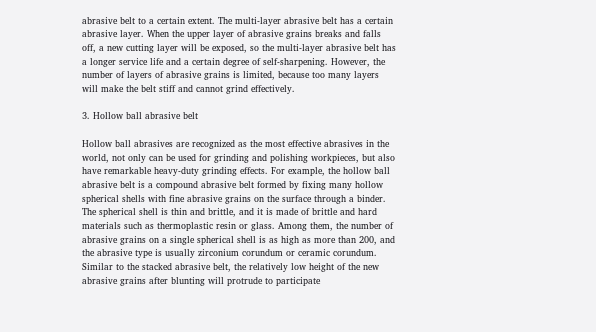abrasive belt to a certain extent. The multi-layer abrasive belt has a certain abrasive layer. When the upper layer of abrasive grains breaks and falls off, a new cutting layer will be exposed, so the multi-layer abrasive belt has a longer service life and a certain degree of self-sharpening. However, the number of layers of abrasive grains is limited, because too many layers will make the belt stiff and cannot grind effectively.

3. Hollow ball abrasive belt

Hollow ball abrasives are recognized as the most effective abrasives in the world, not only can be used for grinding and polishing workpieces, but also have remarkable heavy-duty grinding effects. For example, the hollow ball abrasive belt is a compound abrasive belt formed by fixing many hollow spherical shells with fine abrasive grains on the surface through a binder. The spherical shell is thin and brittle, and it is made of brittle and hard materials such as thermoplastic resin or glass. Among them, the number of abrasive grains on a single spherical shell is as high as more than 200, and the abrasive type is usually zirconium corundum or ceramic corundum. Similar to the stacked abrasive belt, the relatively low height of the new abrasive grains after blunting will protrude to participate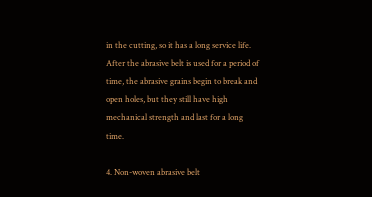in the cutting, so it has a long service life. After the abrasive belt is used for a period of time, the abrasive grains begin to break and open holes, but they still have high mechanical strength and last for a long time.

4. Non-woven abrasive belt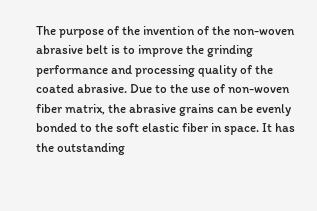The purpose of the invention of the non-woven abrasive belt is to improve the grinding performance and processing quality of the coated abrasive. Due to the use of non-woven fiber matrix, the abrasive grains can be evenly bonded to the soft elastic fiber in space. It has the outstanding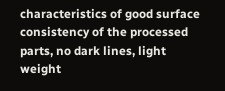characteristics of good surface consistency of the processed parts, no dark lines, light weight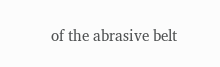of the abrasive belt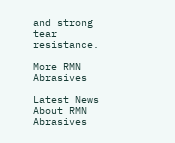and strong tear resistance.

More RMN Abrasives

Latest News About RMN Abrasives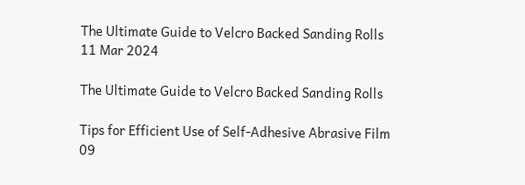The Ultimate Guide to Velcro Backed Sanding Rolls
11 Mar 2024

The Ultimate Guide to Velcro Backed Sanding Rolls

Tips for Efficient Use of Self-Adhesive Abrasive Film
09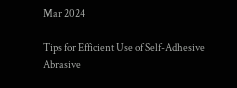Mar 2024

Tips for Efficient Use of Self-Adhesive Abrasive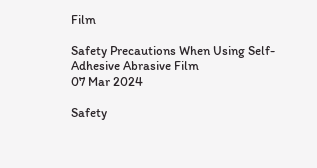Film

Safety Precautions When Using Self-Adhesive Abrasive Film
07 Mar 2024

Safety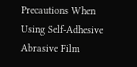Precautions When Using Self-Adhesive Abrasive Film